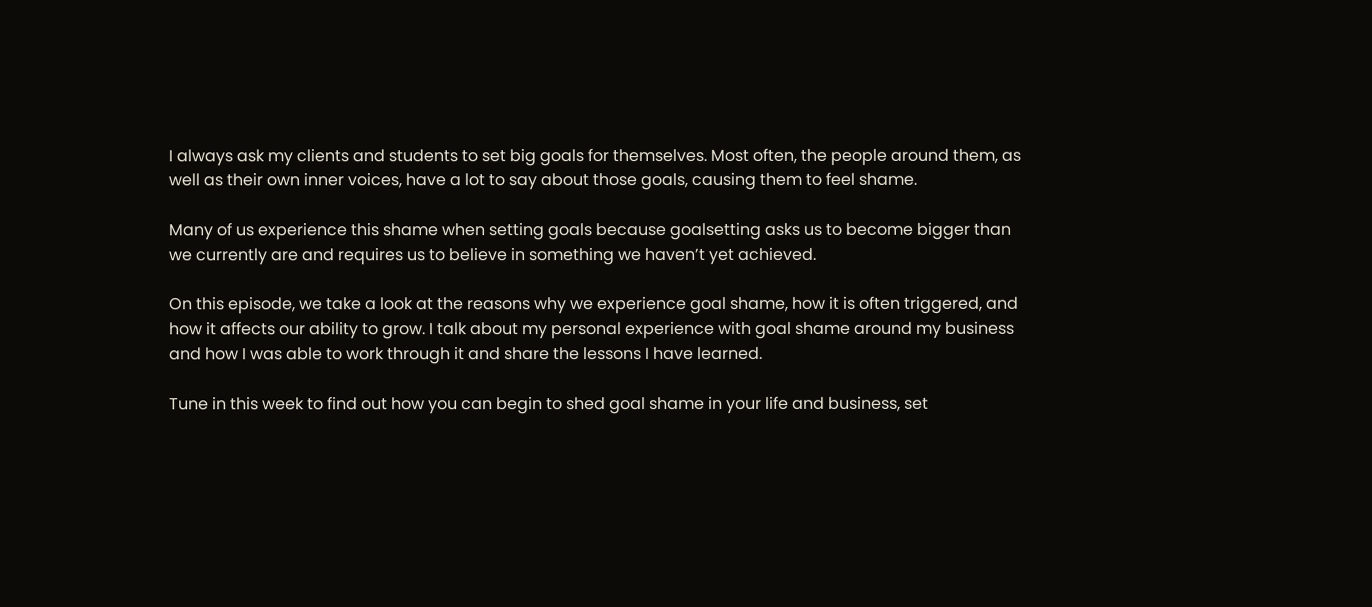I always ask my clients and students to set big goals for themselves. Most often, the people around them, as well as their own inner voices, have a lot to say about those goals, causing them to feel shame.

Many of us experience this shame when setting goals because goalsetting asks us to become bigger than we currently are and requires us to believe in something we haven’t yet achieved.

On this episode, we take a look at the reasons why we experience goal shame, how it is often triggered, and how it affects our ability to grow. I talk about my personal experience with goal shame around my business and how I was able to work through it and share the lessons I have learned.

Tune in this week to find out how you can begin to shed goal shame in your life and business, set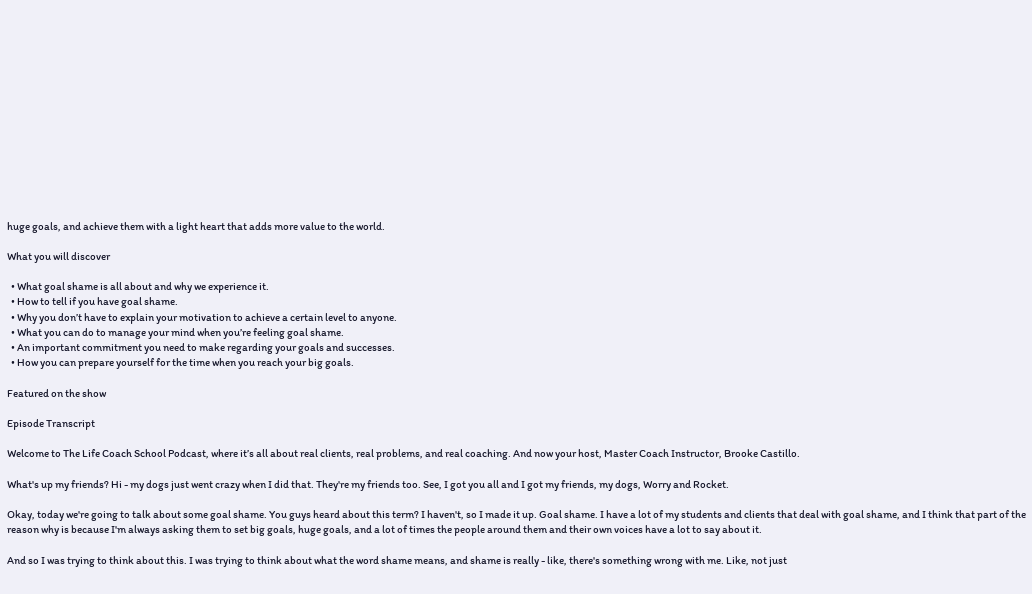huge goals, and achieve them with a light heart that adds more value to the world.

What you will discover

  • What goal shame is all about and why we experience it.
  • How to tell if you have goal shame.
  • Why you don’t have to explain your motivation to achieve a certain level to anyone.
  • What you can do to manage your mind when you’re feeling goal shame.
  • An important commitment you need to make regarding your goals and successes.
  • How you can prepare yourself for the time when you reach your big goals.

Featured on the show

Episode Transcript

Welcome to The Life Coach School Podcast, where it’s all about real clients, real problems, and real coaching. And now your host, Master Coach Instructor, Brooke Castillo.

What's up my friends? Hi - my dogs just went crazy when I did that. They're my friends too. See, I got you all and I got my friends, my dogs, Worry and Rocket.

Okay, today we're going to talk about some goal shame. You guys heard about this term? I haven't, so I made it up. Goal shame. I have a lot of my students and clients that deal with goal shame, and I think that part of the reason why is because I'm always asking them to set big goals, huge goals, and a lot of times the people around them and their own voices have a lot to say about it.

And so I was trying to think about this. I was trying to think about what the word shame means, and shame is really - like, there's something wrong with me. Like, not just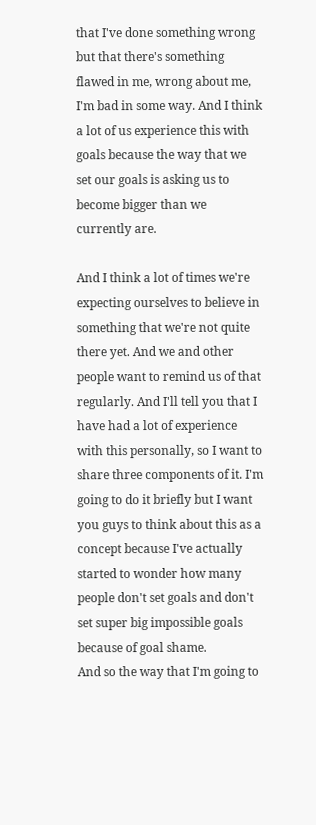that I've done something wrong but that there's something flawed in me, wrong about me, I'm bad in some way. And I think a lot of us experience this with goals because the way that we set our goals is asking us to become bigger than we currently are.

And I think a lot of times we're expecting ourselves to believe in something that we're not quite there yet. And we and other people want to remind us of that regularly. And I'll tell you that I have had a lot of experience with this personally, so I want to share three components of it. I'm going to do it briefly but I want you guys to think about this as a concept because I've actually started to wonder how many people don't set goals and don't set super big impossible goals because of goal shame.
And so the way that I'm going to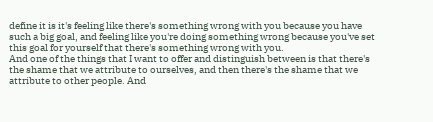define it is it's feeling like there's something wrong with you because you have such a big goal, and feeling like you're doing something wrong because you've set this goal for yourself that there's something wrong with you.
And one of the things that I want to offer and distinguish between is that there's the shame that we attribute to ourselves, and then there's the shame that we attribute to other people. And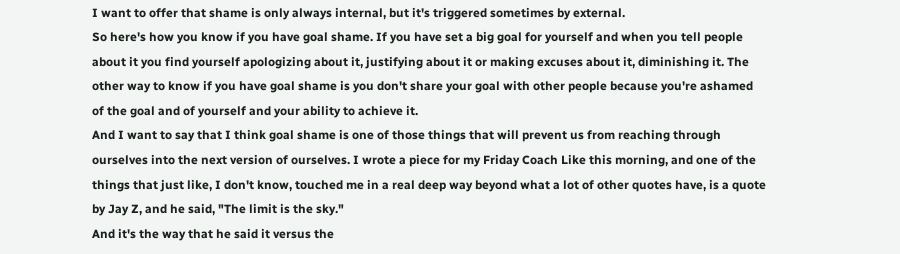I want to offer that shame is only always internal, but it's triggered sometimes by external.
So here's how you know if you have goal shame. If you have set a big goal for yourself and when you tell people about it you find yourself apologizing about it, justifying about it or making excuses about it, diminishing it. The other way to know if you have goal shame is you don't share your goal with other people because you're ashamed of the goal and of yourself and your ability to achieve it.
And I want to say that I think goal shame is one of those things that will prevent us from reaching through ourselves into the next version of ourselves. I wrote a piece for my Friday Coach Like this morning, and one of the things that just like, I don't know, touched me in a real deep way beyond what a lot of other quotes have, is a quote by Jay Z, and he said, "The limit is the sky."
And it's the way that he said it versus the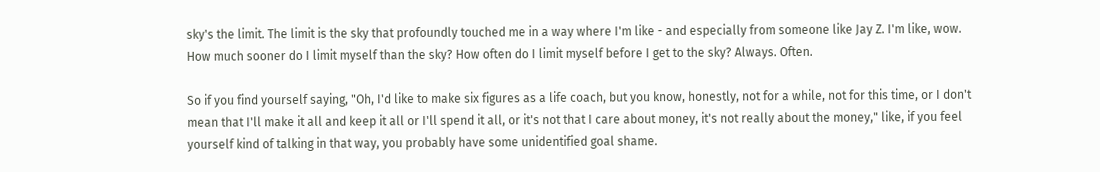sky's the limit. The limit is the sky that profoundly touched me in a way where I'm like - and especially from someone like Jay Z. I'm like, wow. How much sooner do I limit myself than the sky? How often do I limit myself before I get to the sky? Always. Often.

So if you find yourself saying, "Oh, I'd like to make six figures as a life coach, but you know, honestly, not for a while, not for this time, or I don't mean that I'll make it all and keep it all or I'll spend it all, or it's not that I care about money, it's not really about the money," like, if you feel yourself kind of talking in that way, you probably have some unidentified goal shame.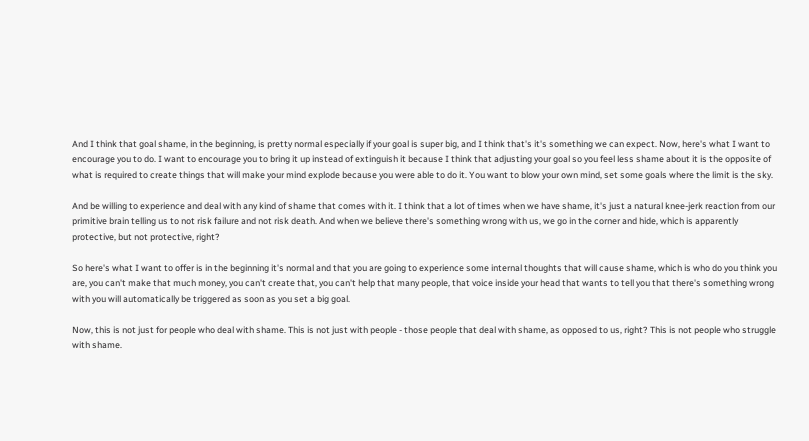And I think that goal shame, in the beginning, is pretty normal especially if your goal is super big, and I think that's it's something we can expect. Now, here's what I want to encourage you to do. I want to encourage you to bring it up instead of extinguish it because I think that adjusting your goal so you feel less shame about it is the opposite of what is required to create things that will make your mind explode because you were able to do it. You want to blow your own mind, set some goals where the limit is the sky.

And be willing to experience and deal with any kind of shame that comes with it. I think that a lot of times when we have shame, it's just a natural knee-jerk reaction from our primitive brain telling us to not risk failure and not risk death. And when we believe there's something wrong with us, we go in the corner and hide, which is apparently protective, but not protective, right?

So here's what I want to offer is in the beginning it's normal and that you are going to experience some internal thoughts that will cause shame, which is who do you think you are, you can't make that much money, you can't create that, you can't help that many people, that voice inside your head that wants to tell you that there's something wrong with you will automatically be triggered as soon as you set a big goal.

Now, this is not just for people who deal with shame. This is not just with people - those people that deal with shame, as opposed to us, right? This is not people who struggle with shame.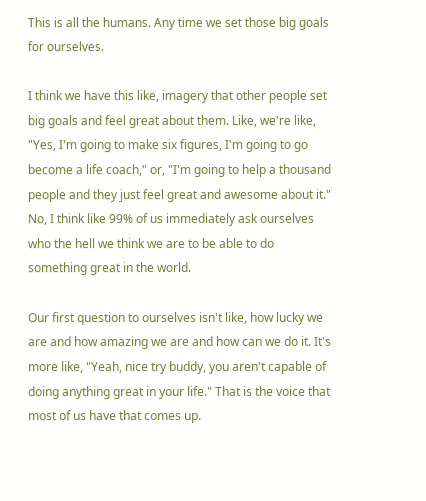This is all the humans. Any time we set those big goals for ourselves.

I think we have this like, imagery that other people set big goals and feel great about them. Like, we're like, "Yes, I'm going to make six figures, I'm going to go become a life coach," or, "I'm going to help a thousand people and they just feel great and awesome about it." No, I think like 99% of us immediately ask ourselves who the hell we think we are to be able to do something great in the world.

Our first question to ourselves isn't like, how lucky we are and how amazing we are and how can we do it. It's more like, "Yeah, nice try buddy, you aren't capable of doing anything great in your life." That is the voice that most of us have that comes up.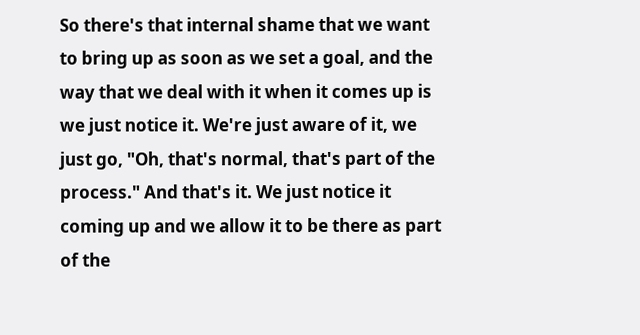So there's that internal shame that we want to bring up as soon as we set a goal, and the way that we deal with it when it comes up is we just notice it. We're just aware of it, we just go, "Oh, that's normal, that's part of the process." And that's it. We just notice it coming up and we allow it to be there as part of the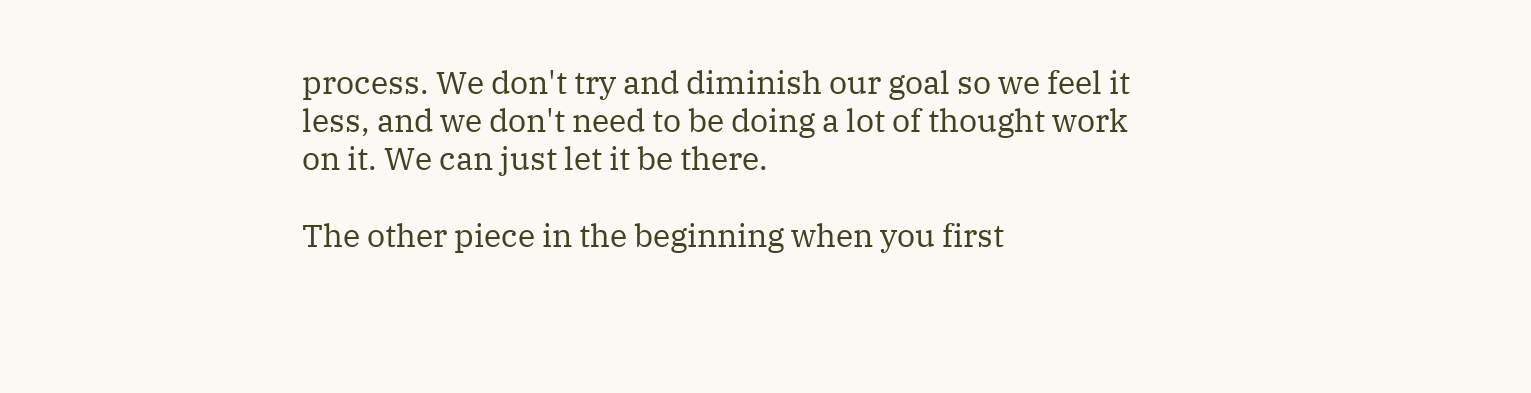process. We don't try and diminish our goal so we feel it less, and we don't need to be doing a lot of thought work on it. We can just let it be there.

The other piece in the beginning when you first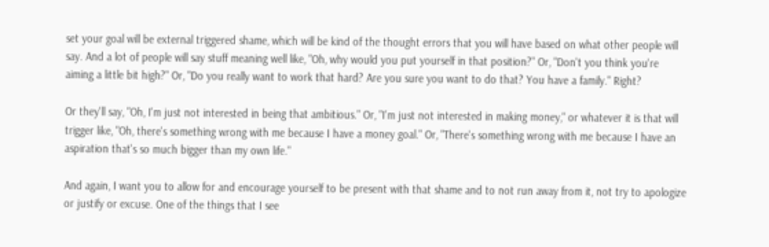set your goal will be external triggered shame, which will be kind of the thought errors that you will have based on what other people will say. And a lot of people will say stuff meaning well like, "Oh, why would you put yourself in that position?" Or, "Don't you think you're aiming a little bit high?" Or, "Do you really want to work that hard? Are you sure you want to do that? You have a family." Right?

Or they'll say, "Oh, I'm just not interested in being that ambitious." Or, "I'm just not interested in making money," or whatever it is that will trigger like, "Oh, there's something wrong with me because I have a money goal." Or, "There's something wrong with me because I have an aspiration that's so much bigger than my own life."

And again, I want you to allow for and encourage yourself to be present with that shame and to not run away from it, not try to apologize or justify or excuse. One of the things that I see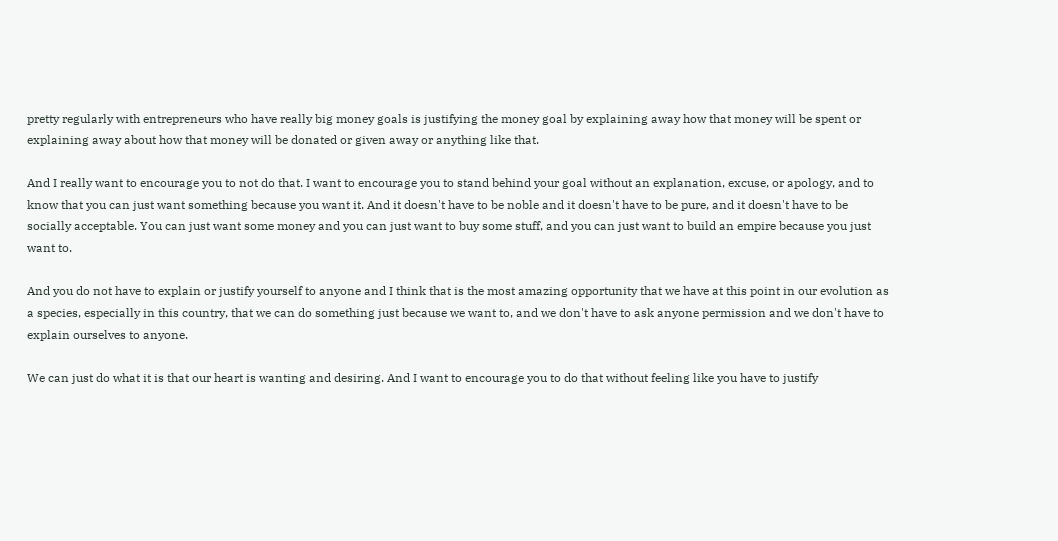pretty regularly with entrepreneurs who have really big money goals is justifying the money goal by explaining away how that money will be spent or explaining away about how that money will be donated or given away or anything like that.

And I really want to encourage you to not do that. I want to encourage you to stand behind your goal without an explanation, excuse, or apology, and to know that you can just want something because you want it. And it doesn't have to be noble and it doesn't have to be pure, and it doesn't have to be socially acceptable. You can just want some money and you can just want to buy some stuff, and you can just want to build an empire because you just want to.

And you do not have to explain or justify yourself to anyone and I think that is the most amazing opportunity that we have at this point in our evolution as a species, especially in this country, that we can do something just because we want to, and we don't have to ask anyone permission and we don't have to explain ourselves to anyone.

We can just do what it is that our heart is wanting and desiring. And I want to encourage you to do that without feeling like you have to justify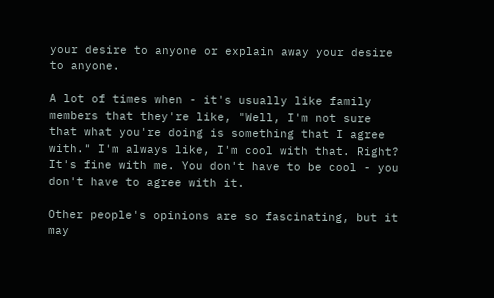your desire to anyone or explain away your desire to anyone.

A lot of times when - it's usually like family members that they're like, "Well, I'm not sure that what you're doing is something that I agree with." I'm always like, I'm cool with that. Right? It's fine with me. You don't have to be cool - you don't have to agree with it.

Other people's opinions are so fascinating, but it may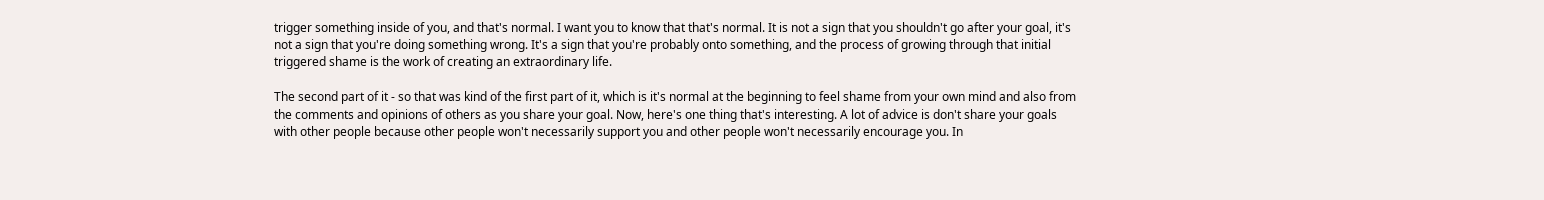trigger something inside of you, and that's normal. I want you to know that that's normal. It is not a sign that you shouldn't go after your goal, it's not a sign that you're doing something wrong. It's a sign that you're probably onto something, and the process of growing through that initial triggered shame is the work of creating an extraordinary life.

The second part of it - so that was kind of the first part of it, which is it's normal at the beginning to feel shame from your own mind and also from the comments and opinions of others as you share your goal. Now, here's one thing that's interesting. A lot of advice is don't share your goals with other people because other people won't necessarily support you and other people won't necessarily encourage you. In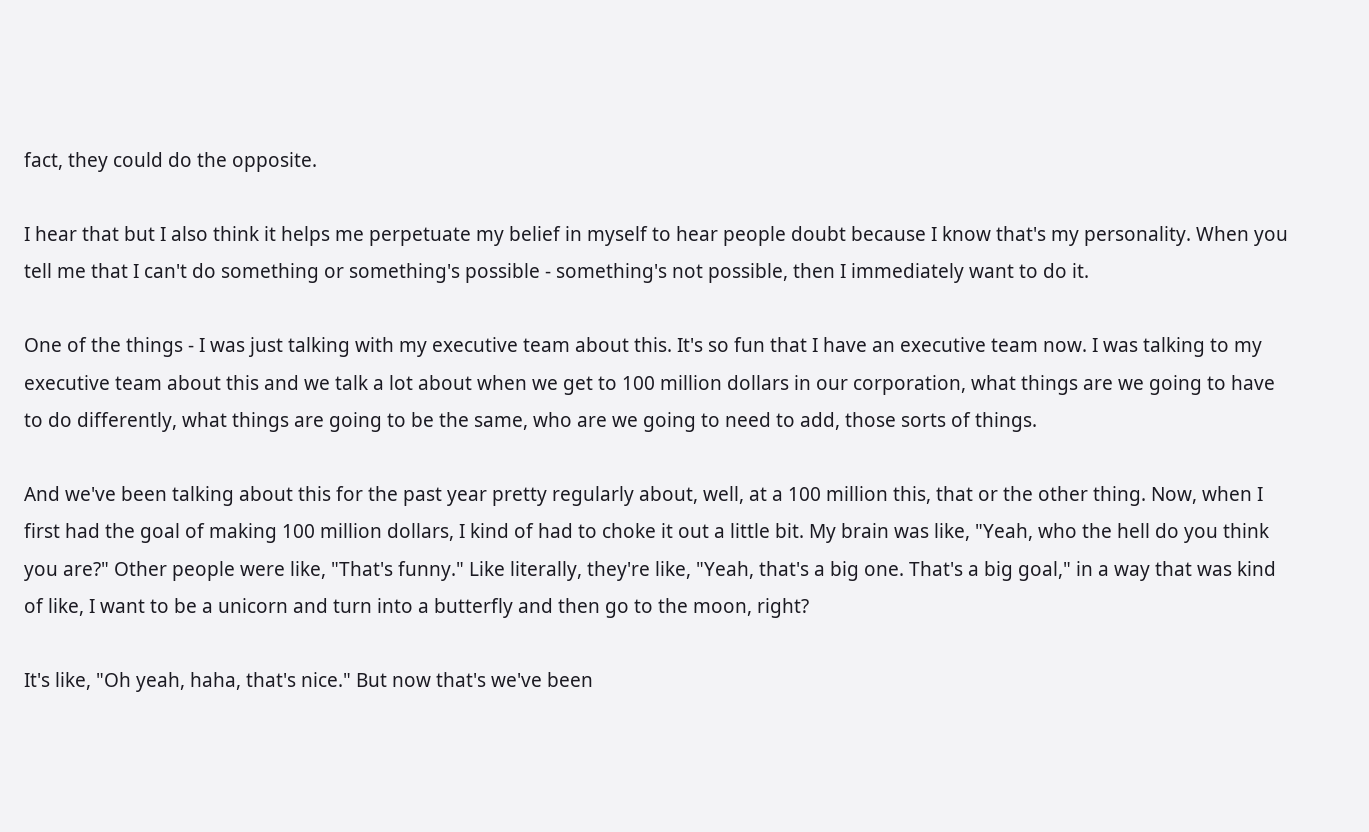fact, they could do the opposite.

I hear that but I also think it helps me perpetuate my belief in myself to hear people doubt because I know that's my personality. When you tell me that I can't do something or something's possible - something's not possible, then I immediately want to do it.

One of the things - I was just talking with my executive team about this. It's so fun that I have an executive team now. I was talking to my executive team about this and we talk a lot about when we get to 100 million dollars in our corporation, what things are we going to have to do differently, what things are going to be the same, who are we going to need to add, those sorts of things.

And we've been talking about this for the past year pretty regularly about, well, at a 100 million this, that or the other thing. Now, when I first had the goal of making 100 million dollars, I kind of had to choke it out a little bit. My brain was like, "Yeah, who the hell do you think you are?" Other people were like, "That's funny." Like literally, they're like, "Yeah, that's a big one. That's a big goal," in a way that was kind of like, I want to be a unicorn and turn into a butterfly and then go to the moon, right?

It's like, "Oh yeah, haha, that's nice." But now that's we've been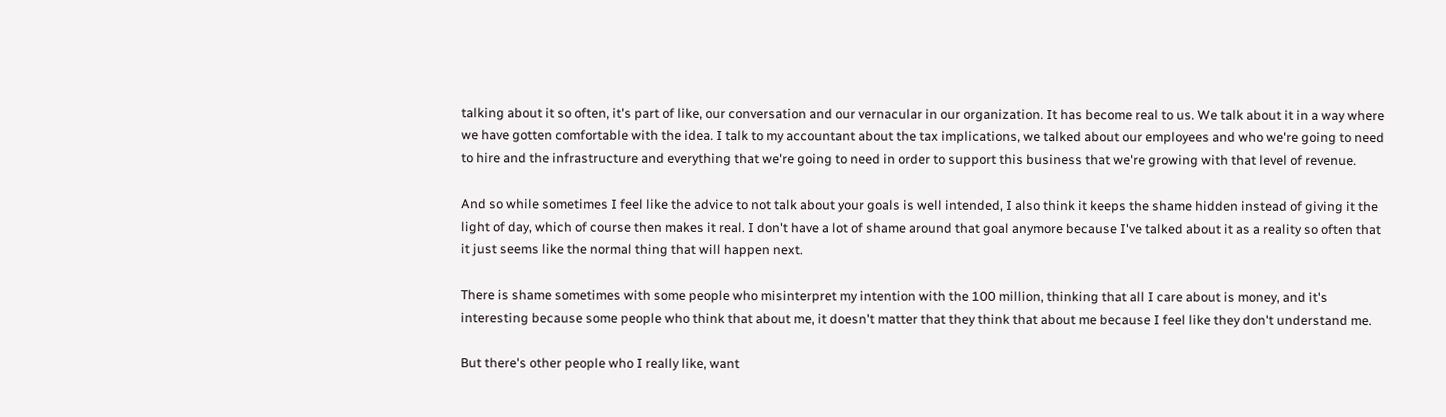talking about it so often, it's part of like, our conversation and our vernacular in our organization. It has become real to us. We talk about it in a way where we have gotten comfortable with the idea. I talk to my accountant about the tax implications, we talked about our employees and who we're going to need to hire and the infrastructure and everything that we're going to need in order to support this business that we're growing with that level of revenue.

And so while sometimes I feel like the advice to not talk about your goals is well intended, I also think it keeps the shame hidden instead of giving it the light of day, which of course then makes it real. I don't have a lot of shame around that goal anymore because I've talked about it as a reality so often that it just seems like the normal thing that will happen next.

There is shame sometimes with some people who misinterpret my intention with the 100 million, thinking that all I care about is money, and it's interesting because some people who think that about me, it doesn't matter that they think that about me because I feel like they don't understand me.

But there's other people who I really like, want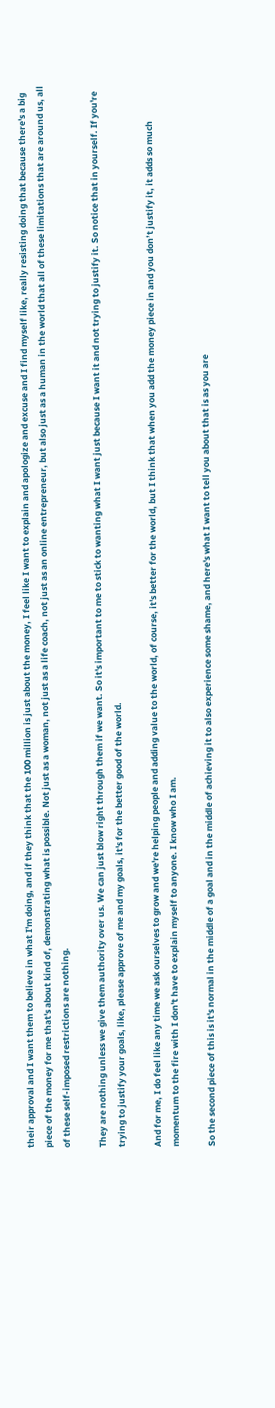their approval and I want them to believe in what I'm doing, and if they think that the 100 million is just about the money, I feel like I want to explain and apologize and excuse and I find myself like, really resisting doing that because there's a big piece of the money for me that's about kind of, demonstrating what is possible. Not just as a woman, not just as a life coach, not just as an online entrepreneur, but also just as a human in the world that all of these limitations that are around us, all of these self-imposed restrictions are nothing.

They are nothing unless we give them authority over us. We can just blow right through them if we want. So it's important to me to stick to wanting what I want just because I want it and not trying to justify it. So notice that in yourself. If you're trying to justify your goals, like, please approve of me and my goals, it's for the better good of the world.

And for me, I do feel like any time we ask ourselves to grow and we're helping people and adding value to the world, of course, it's better for the world, but I think that when you add the money piece in and you don’t justify it, it adds so much momentum to the fire with I don't have to explain myself to anyone. I know who I am.

So the second piece of this is it's normal in the middle of a goal and in the middle of achieving it to also experience some shame, and here's what I want to tell you about that is as you are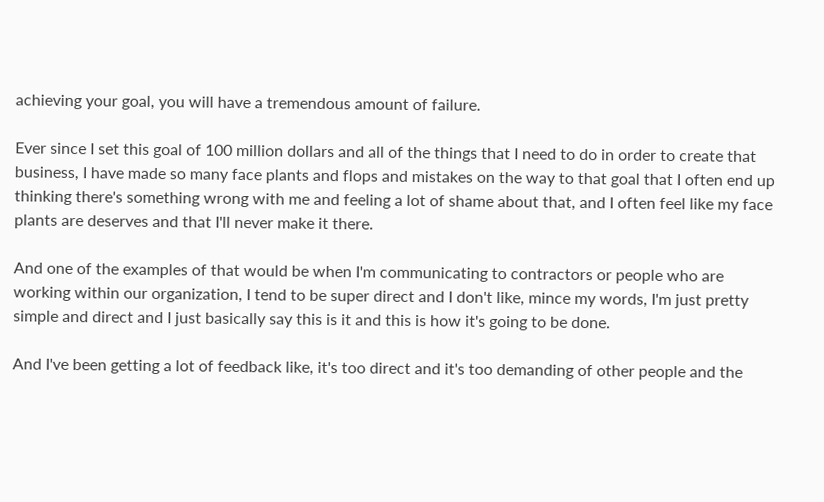achieving your goal, you will have a tremendous amount of failure.

Ever since I set this goal of 100 million dollars and all of the things that I need to do in order to create that business, I have made so many face plants and flops and mistakes on the way to that goal that I often end up thinking there's something wrong with me and feeling a lot of shame about that, and I often feel like my face plants are deserves and that I'll never make it there.

And one of the examples of that would be when I'm communicating to contractors or people who are working within our organization, I tend to be super direct and I don't like, mince my words, I'm just pretty simple and direct and I just basically say this is it and this is how it's going to be done.

And I've been getting a lot of feedback like, it's too direct and it's too demanding of other people and the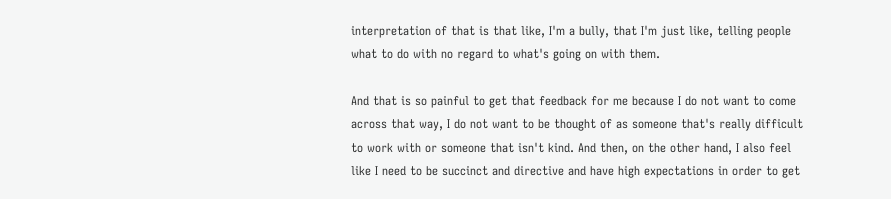interpretation of that is that like, I'm a bully, that I'm just like, telling people what to do with no regard to what's going on with them.

And that is so painful to get that feedback for me because I do not want to come across that way, I do not want to be thought of as someone that's really difficult to work with or someone that isn't kind. And then, on the other hand, I also feel like I need to be succinct and directive and have high expectations in order to get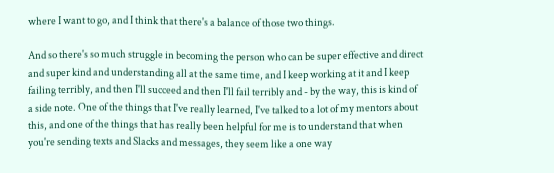where I want to go, and I think that there's a balance of those two things.

And so there's so much struggle in becoming the person who can be super effective and direct and super kind and understanding all at the same time, and I keep working at it and I keep failing terribly, and then I'll succeed and then I'll fail terribly and - by the way, this is kind of a side note. One of the things that I've really learned, I've talked to a lot of my mentors about this, and one of the things that has really been helpful for me is to understand that when you're sending texts and Slacks and messages, they seem like a one way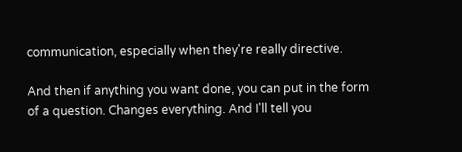communication, especially when they're really directive.

And then if anything you want done, you can put in the form of a question. Changes everything. And I'll tell you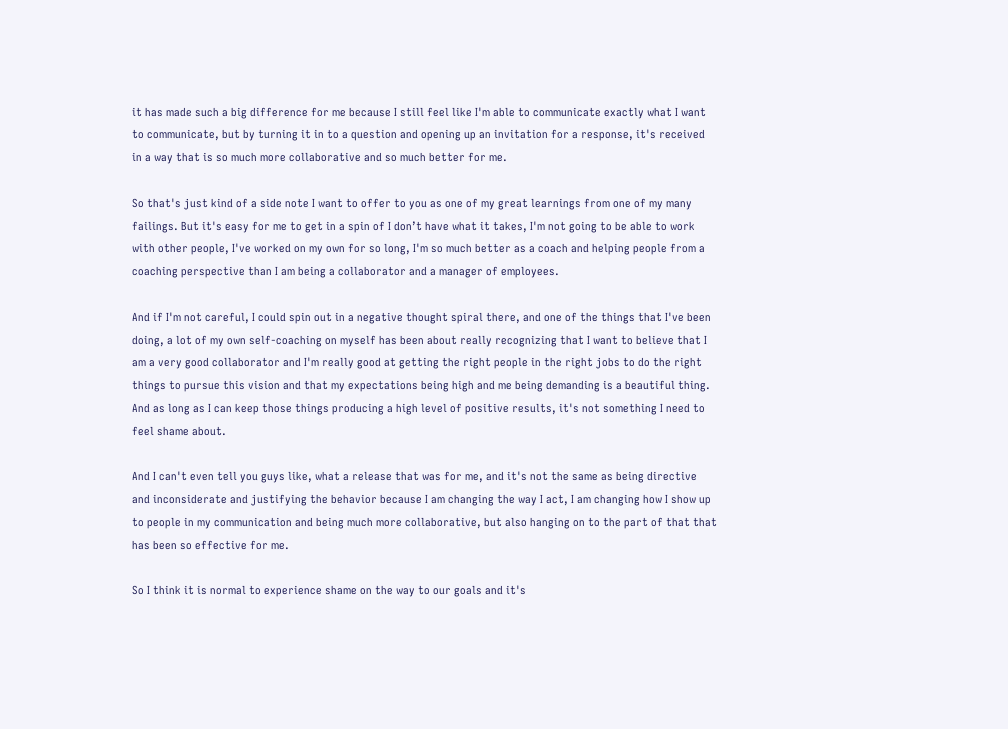it has made such a big difference for me because I still feel like I'm able to communicate exactly what I want to communicate, but by turning it in to a question and opening up an invitation for a response, it's received in a way that is so much more collaborative and so much better for me.

So that's just kind of a side note I want to offer to you as one of my great learnings from one of my many failings. But it's easy for me to get in a spin of I don’t have what it takes, I'm not going to be able to work with other people, I've worked on my own for so long, I'm so much better as a coach and helping people from a coaching perspective than I am being a collaborator and a manager of employees.

And if I'm not careful, I could spin out in a negative thought spiral there, and one of the things that I've been doing, a lot of my own self-coaching on myself has been about really recognizing that I want to believe that I am a very good collaborator and I'm really good at getting the right people in the right jobs to do the right things to pursue this vision and that my expectations being high and me being demanding is a beautiful thing. And as long as I can keep those things producing a high level of positive results, it's not something I need to feel shame about.

And I can't even tell you guys like, what a release that was for me, and it's not the same as being directive and inconsiderate and justifying the behavior because I am changing the way I act, I am changing how I show up to people in my communication and being much more collaborative, but also hanging on to the part of that that has been so effective for me.

So I think it is normal to experience shame on the way to our goals and it's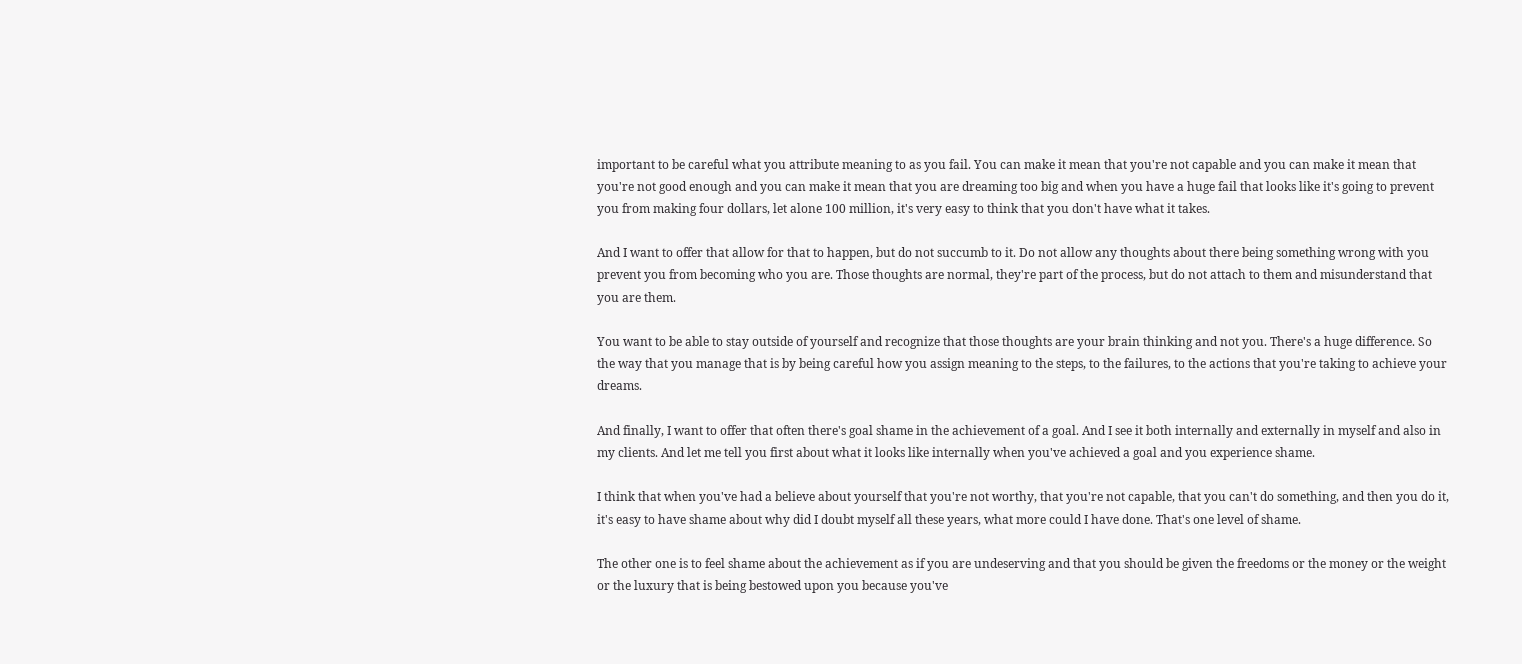important to be careful what you attribute meaning to as you fail. You can make it mean that you're not capable and you can make it mean that you're not good enough and you can make it mean that you are dreaming too big and when you have a huge fail that looks like it's going to prevent you from making four dollars, let alone 100 million, it's very easy to think that you don't have what it takes.

And I want to offer that allow for that to happen, but do not succumb to it. Do not allow any thoughts about there being something wrong with you prevent you from becoming who you are. Those thoughts are normal, they're part of the process, but do not attach to them and misunderstand that you are them.

You want to be able to stay outside of yourself and recognize that those thoughts are your brain thinking and not you. There's a huge difference. So the way that you manage that is by being careful how you assign meaning to the steps, to the failures, to the actions that you're taking to achieve your dreams.

And finally, I want to offer that often there's goal shame in the achievement of a goal. And I see it both internally and externally in myself and also in my clients. And let me tell you first about what it looks like internally when you've achieved a goal and you experience shame.

I think that when you've had a believe about yourself that you're not worthy, that you're not capable, that you can't do something, and then you do it, it's easy to have shame about why did I doubt myself all these years, what more could I have done. That's one level of shame.

The other one is to feel shame about the achievement as if you are undeserving and that you should be given the freedoms or the money or the weight or the luxury that is being bestowed upon you because you've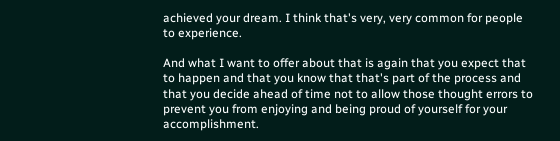achieved your dream. I think that's very, very common for people to experience.

And what I want to offer about that is again that you expect that to happen and that you know that that's part of the process and that you decide ahead of time not to allow those thought errors to prevent you from enjoying and being proud of yourself for your accomplishment.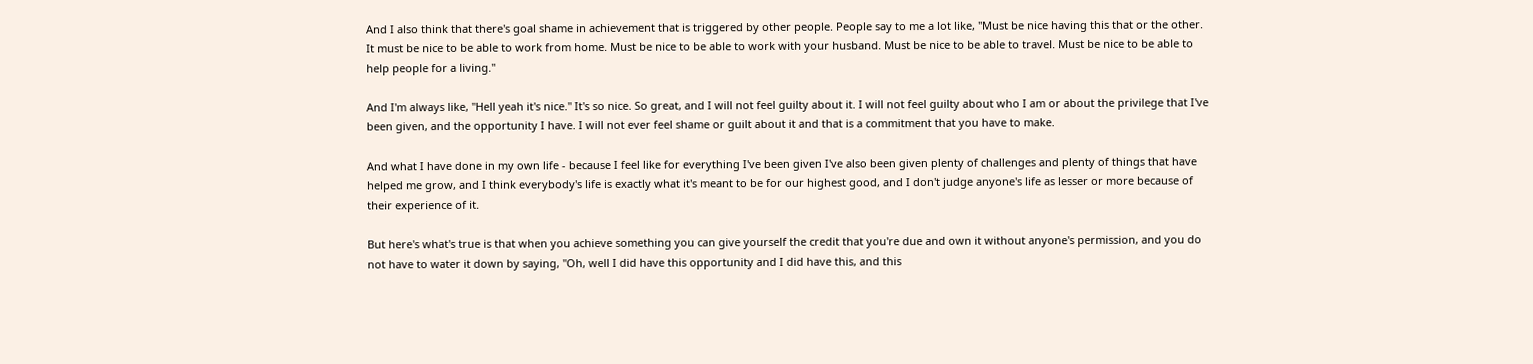And I also think that there's goal shame in achievement that is triggered by other people. People say to me a lot like, "Must be nice having this that or the other. It must be nice to be able to work from home. Must be nice to be able to work with your husband. Must be nice to be able to travel. Must be nice to be able to help people for a living."

And I'm always like, "Hell yeah it's nice." It's so nice. So great, and I will not feel guilty about it. I will not feel guilty about who I am or about the privilege that I've been given, and the opportunity I have. I will not ever feel shame or guilt about it and that is a commitment that you have to make.

And what I have done in my own life - because I feel like for everything I've been given I've also been given plenty of challenges and plenty of things that have helped me grow, and I think everybody's life is exactly what it's meant to be for our highest good, and I don't judge anyone's life as lesser or more because of their experience of it.

But here's what's true is that when you achieve something you can give yourself the credit that you're due and own it without anyone's permission, and you do not have to water it down by saying, "Oh, well I did have this opportunity and I did have this, and this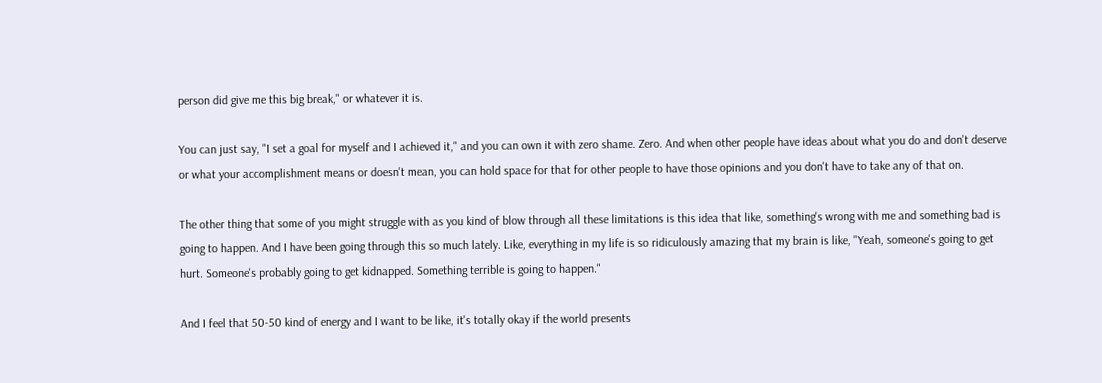person did give me this big break," or whatever it is.

You can just say, "I set a goal for myself and I achieved it," and you can own it with zero shame. Zero. And when other people have ideas about what you do and don't deserve or what your accomplishment means or doesn't mean, you can hold space for that for other people to have those opinions and you don't have to take any of that on.

The other thing that some of you might struggle with as you kind of blow through all these limitations is this idea that like, something's wrong with me and something bad is going to happen. And I have been going through this so much lately. Like, everything in my life is so ridiculously amazing that my brain is like, "Yeah, someone's going to get hurt. Someone's probably going to get kidnapped. Something terrible is going to happen."

And I feel that 50-50 kind of energy and I want to be like, it's totally okay if the world presents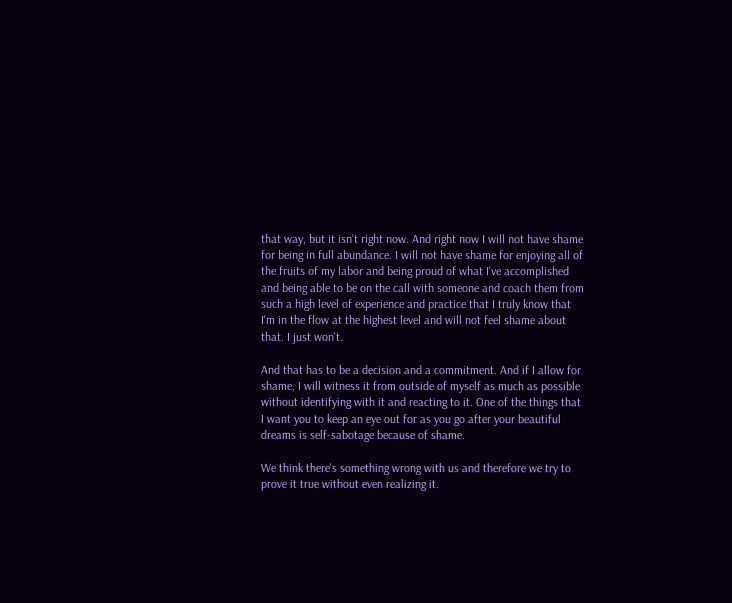that way, but it isn't right now. And right now I will not have shame for being in full abundance. I will not have shame for enjoying all of the fruits of my labor and being proud of what I've accomplished and being able to be on the call with someone and coach them from such a high level of experience and practice that I truly know that I'm in the flow at the highest level and will not feel shame about that. I just won't.

And that has to be a decision and a commitment. And if I allow for shame, I will witness it from outside of myself as much as possible without identifying with it and reacting to it. One of the things that I want you to keep an eye out for as you go after your beautiful dreams is self-sabotage because of shame.

We think there's something wrong with us and therefore we try to prove it true without even realizing it.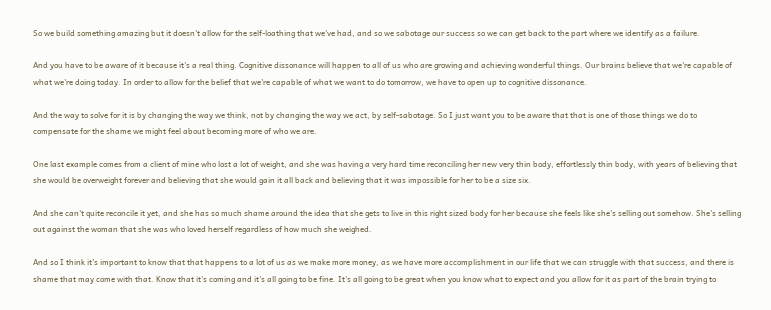So we build something amazing but it doesn't allow for the self-loathing that we've had, and so we sabotage our success so we can get back to the part where we identify as a failure.

And you have to be aware of it because it's a real thing. Cognitive dissonance will happen to all of us who are growing and achieving wonderful things. Our brains believe that we're capable of what we're doing today. In order to allow for the belief that we're capable of what we want to do tomorrow, we have to open up to cognitive dissonance.

And the way to solve for it is by changing the way we think, not by changing the way we act, by self-sabotage. So I just want you to be aware that that is one of those things we do to compensate for the shame we might feel about becoming more of who we are.

One last example comes from a client of mine who lost a lot of weight, and she was having a very hard time reconciling her new very thin body, effortlessly thin body, with years of believing that she would be overweight forever and believing that she would gain it all back and believing that it was impossible for her to be a size six.

And she can't quite reconcile it yet, and she has so much shame around the idea that she gets to live in this right sized body for her because she feels like she's selling out somehow. She's selling out against the woman that she was who loved herself regardless of how much she weighed.

And so I think it's important to know that that happens to a lot of us as we make more money, as we have more accomplishment in our life that we can struggle with that success, and there is shame that may come with that. Know that it's coming and it's all going to be fine. It's all going to be great when you know what to expect and you allow for it as part of the brain trying to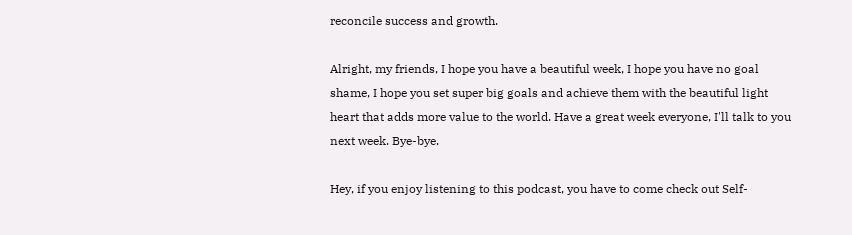reconcile success and growth.

Alright, my friends, I hope you have a beautiful week, I hope you have no goal shame, I hope you set super big goals and achieve them with the beautiful light heart that adds more value to the world. Have a great week everyone, I'll talk to you next week. Bye-bye.

Hey, if you enjoy listening to this podcast, you have to come check out Self-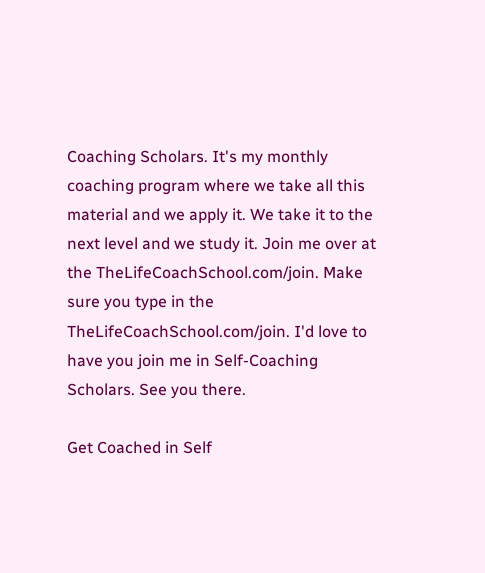Coaching Scholars. It's my monthly coaching program where we take all this material and we apply it. We take it to the next level and we study it. Join me over at the TheLifeCoachSchool.com/join. Make sure you type in the TheLifeCoachSchool.com/join. I'd love to have you join me in Self-Coaching Scholars. See you there.

Get Coached in Self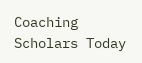Coaching Scholars Today